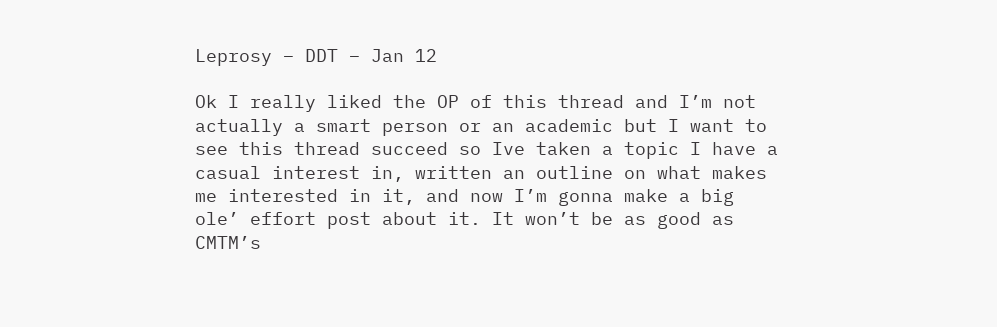Leprosy – DDT – Jan 12

Ok I really liked the OP of this thread and I’m not actually a smart person or an academic but I want to see this thread succeed so Ive taken a topic I have a casual interest in, written an outline on what makes me interested in it, and now I’m gonna make a big ole’ effort post about it. It won’t be as good as CMTM’s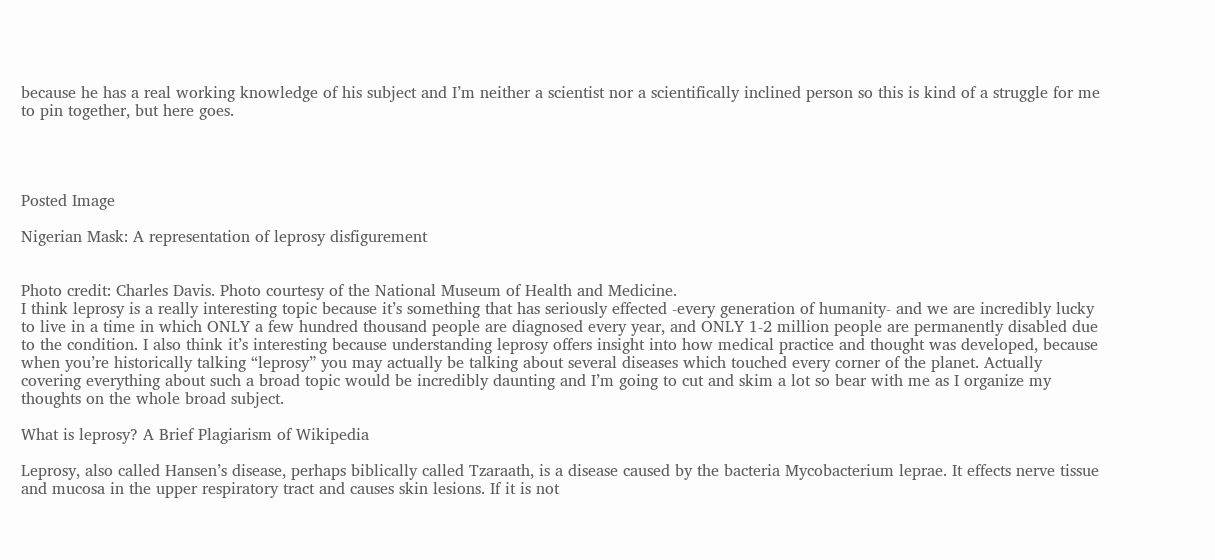because he has a real working knowledge of his subject and I’m neither a scientist nor a scientifically inclined person so this is kind of a struggle for me to pin together, but here goes.




Posted Image

Nigerian Mask: A representation of leprosy disfigurement


Photo credit: Charles Davis. Photo courtesy of the National Museum of Health and Medicine.
I think leprosy is a really interesting topic because it’s something that has seriously effected -every generation of humanity- and we are incredibly lucky to live in a time in which ONLY a few hundred thousand people are diagnosed every year, and ONLY 1-2 million people are permanently disabled due to the condition. I also think it’s interesting because understanding leprosy offers insight into how medical practice and thought was developed, because when you’re historically talking “leprosy” you may actually be talking about several diseases which touched every corner of the planet. Actually covering everything about such a broad topic would be incredibly daunting and I’m going to cut and skim a lot so bear with me as I organize my thoughts on the whole broad subject.

What is leprosy? A Brief Plagiarism of Wikipedia

Leprosy, also called Hansen’s disease, perhaps biblically called Tzaraath, is a disease caused by the bacteria Mycobacterium leprae. It effects nerve tissue and mucosa in the upper respiratory tract and causes skin lesions. If it is not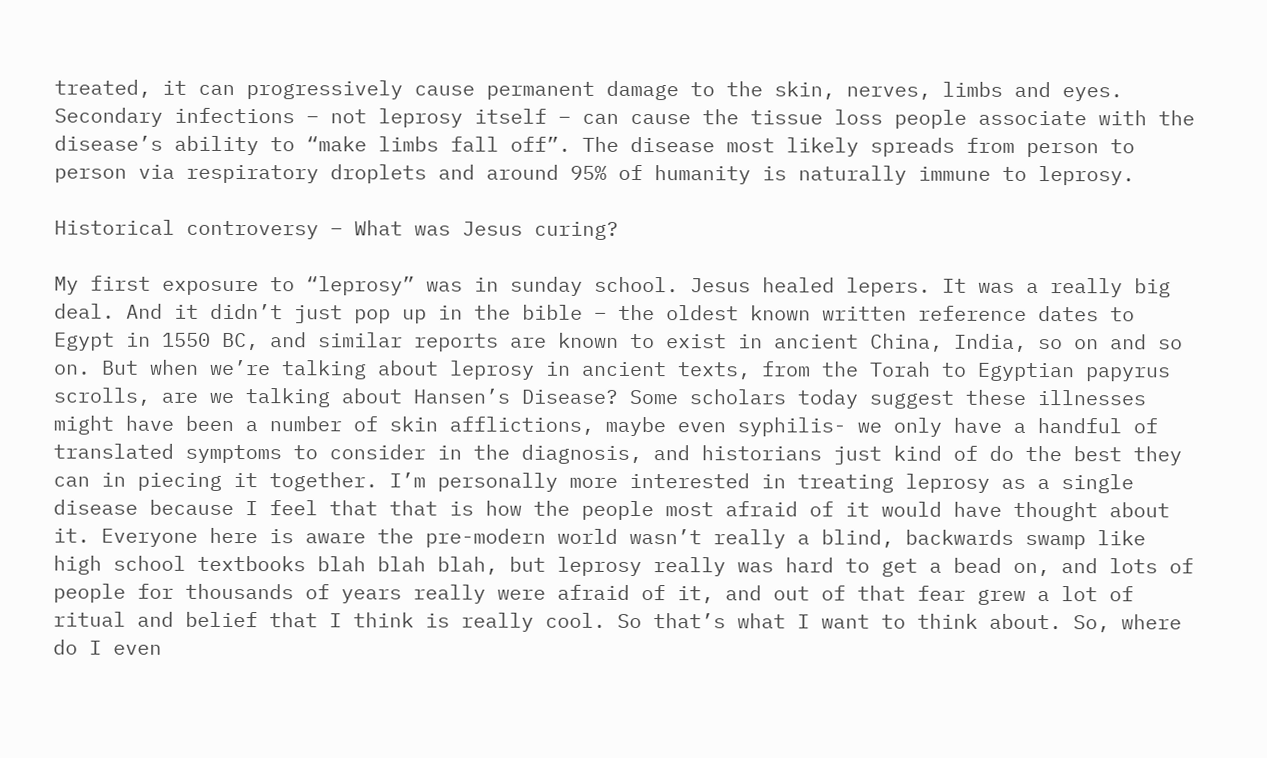treated, it can progressively cause permanent damage to the skin, nerves, limbs and eyes. Secondary infections – not leprosy itself – can cause the tissue loss people associate with the disease’s ability to “make limbs fall off”. The disease most likely spreads from person to person via respiratory droplets and around 95% of humanity is naturally immune to leprosy.

Historical controversy – What was Jesus curing?

My first exposure to “leprosy” was in sunday school. Jesus healed lepers. It was a really big deal. And it didn’t just pop up in the bible – the oldest known written reference dates to Egypt in 1550 BC, and similar reports are known to exist in ancient China, India, so on and so on. But when we’re talking about leprosy in ancient texts, from the Torah to Egyptian papyrus scrolls, are we talking about Hansen’s Disease? Some scholars today suggest these illnesses might have been a number of skin afflictions, maybe even syphilis- we only have a handful of translated symptoms to consider in the diagnosis, and historians just kind of do the best they can in piecing it together. I’m personally more interested in treating leprosy as a single disease because I feel that that is how the people most afraid of it would have thought about it. Everyone here is aware the pre-modern world wasn’t really a blind, backwards swamp like high school textbooks blah blah blah, but leprosy really was hard to get a bead on, and lots of people for thousands of years really were afraid of it, and out of that fear grew a lot of ritual and belief that I think is really cool. So that’s what I want to think about. So, where do I even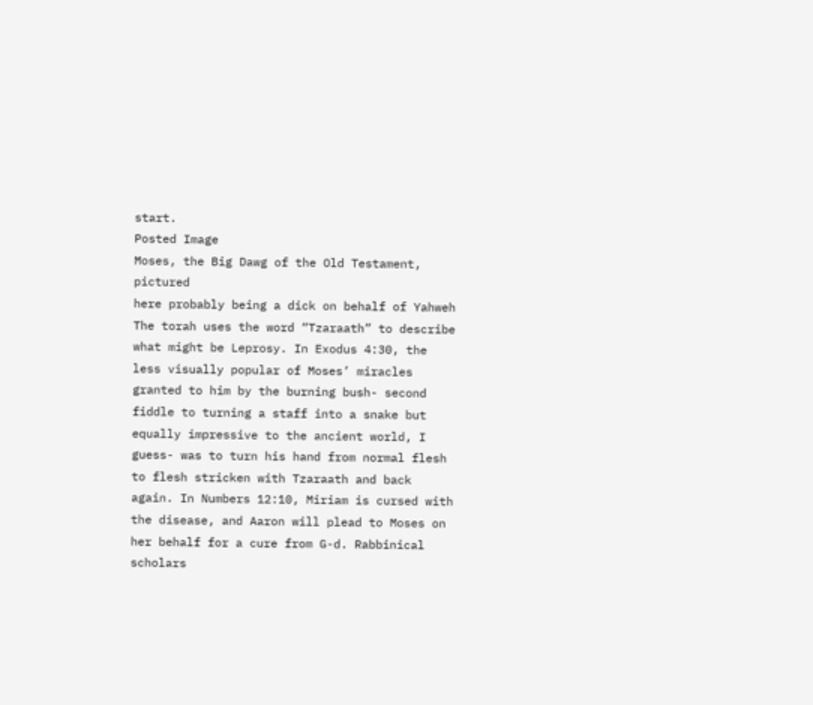start.
Posted Image
Moses, the Big Dawg of the Old Testament, pictured
here probably being a dick on behalf of Yahweh
The torah uses the word “Tzaraath” to describe what might be Leprosy. In Exodus 4:30, the less visually popular of Moses’ miracles granted to him by the burning bush- second fiddle to turning a staff into a snake but equally impressive to the ancient world, I guess- was to turn his hand from normal flesh to flesh stricken with Tzaraath and back again. In Numbers 12:10, Miriam is cursed with the disease, and Aaron will plead to Moses on her behalf for a cure from G-d. Rabbinical scholars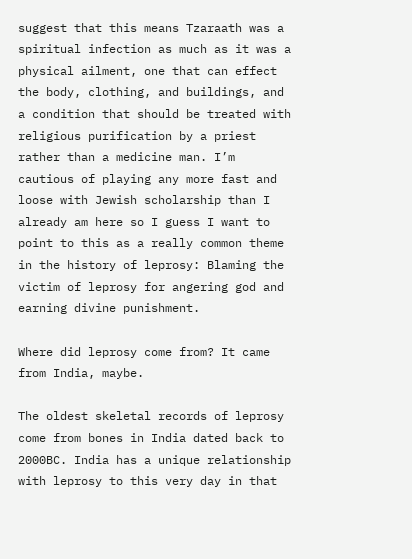suggest that this means Tzaraath was a spiritual infection as much as it was a physical ailment, one that can effect the body, clothing, and buildings, and a condition that should be treated with religious purification by a priest rather than a medicine man. I’m cautious of playing any more fast and loose with Jewish scholarship than I already am here so I guess I want to point to this as a really common theme in the history of leprosy: Blaming the victim of leprosy for angering god and earning divine punishment.

Where did leprosy come from? It came from India, maybe.

The oldest skeletal records of leprosy come from bones in India dated back to 2000BC. India has a unique relationship with leprosy to this very day in that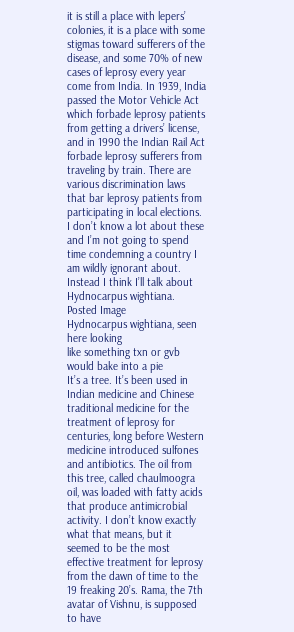it is still a place with lepers’ colonies, it is a place with some stigmas toward sufferers of the disease, and some 70% of new cases of leprosy every year come from India. In 1939, India passed the Motor Vehicle Act which forbade leprosy patients from getting a drivers’ license, and in 1990 the Indian Rail Act forbade leprosy sufferers from traveling by train. There are various discrimination laws that bar leprosy patients from participating in local elections. I don’t know a lot about these and I’m not going to spend time condemning a country I am wildly ignorant about. Instead I think I’ll talk about Hydnocarpus wightiana.
Posted Image
Hydnocarpus wightiana, seen here looking
like something txn or gvb would bake into a pie
It’s a tree. It’s been used in Indian medicine and Chinese traditional medicine for the treatment of leprosy for centuries, long before Western medicine introduced sulfones and antibiotics. The oil from this tree, called chaulmoogra oil, was loaded with fatty acids that produce antimicrobial activity. I don’t know exactly what that means, but it seemed to be the most effective treatment for leprosy from the dawn of time to the 19 freaking 20’s. Rama, the 7th avatar of Vishnu, is supposed to have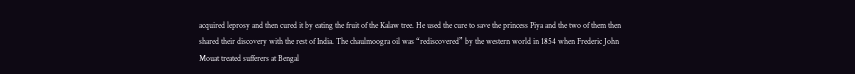acquired leprosy and then cured it by eating the fruit of the Kalaw tree. He used the cure to save the princess Piya and the two of them then shared their discovery with the rest of India. The chaulmoogra oil was “rediscovered” by the western world in 1854 when Frederic John Mouat treated sufferers at Bengal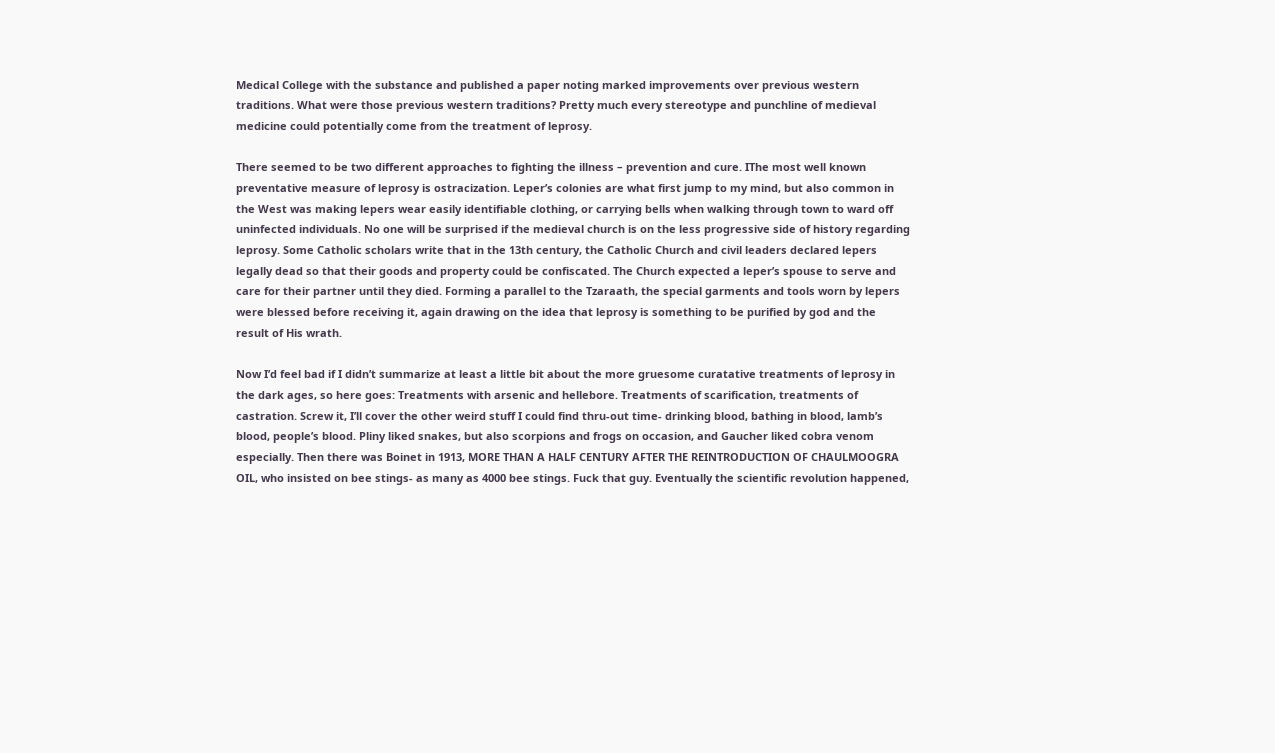Medical College with the substance and published a paper noting marked improvements over previous western traditions. What were those previous western traditions? Pretty much every stereotype and punchline of medieval medicine could potentially come from the treatment of leprosy.

There seemed to be two different approaches to fighting the illness – prevention and cure. IThe most well known preventative measure of leprosy is ostracization. Leper’s colonies are what first jump to my mind, but also common in the West was making lepers wear easily identifiable clothing, or carrying bells when walking through town to ward off uninfected individuals. No one will be surprised if the medieval church is on the less progressive side of history regarding leprosy. Some Catholic scholars write that in the 13th century, the Catholic Church and civil leaders declared lepers legally dead so that their goods and property could be confiscated. The Church expected a leper’s spouse to serve and care for their partner until they died. Forming a parallel to the Tzaraath, the special garments and tools worn by lepers were blessed before receiving it, again drawing on the idea that leprosy is something to be purified by god and the result of His wrath.

Now I’d feel bad if I didn’t summarize at least a little bit about the more gruesome curatative treatments of leprosy in the dark ages, so here goes: Treatments with arsenic and hellebore. Treatments of scarification, treatments of castration. Screw it, I’ll cover the other weird stuff I could find thru-out time- drinking blood, bathing in blood, lamb’s blood, people’s blood. Pliny liked snakes, but also scorpions and frogs on occasion, and Gaucher liked cobra venom especially. Then there was Boinet in 1913, MORE THAN A HALF CENTURY AFTER THE REINTRODUCTION OF CHAULMOOGRA OIL, who insisted on bee stings- as many as 4000 bee stings. Fuck that guy. Eventually the scientific revolution happened,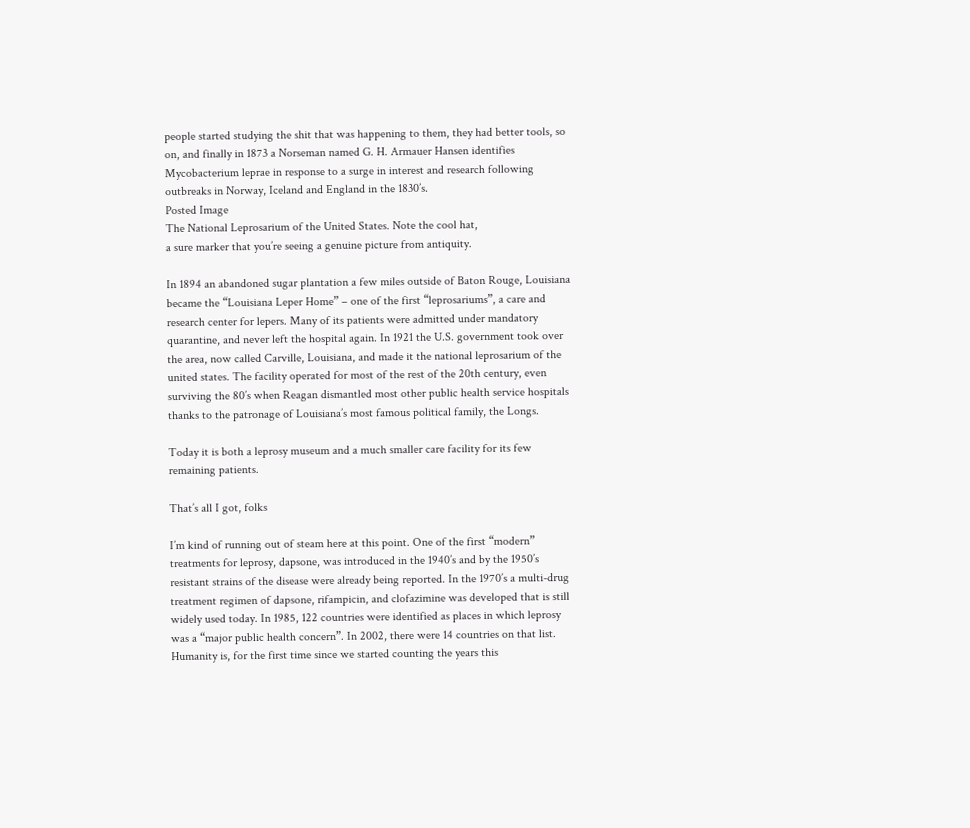people started studying the shit that was happening to them, they had better tools, so on, and finally in 1873 a Norseman named G. H. Armauer Hansen identifies Mycobacterium leprae in response to a surge in interest and research following outbreaks in Norway, Iceland and England in the 1830’s.
Posted Image
The National Leprosarium of the United States. Note the cool hat,
a sure marker that you’re seeing a genuine picture from antiquity.

In 1894 an abandoned sugar plantation a few miles outside of Baton Rouge, Louisiana became the “Louisiana Leper Home” – one of the first “leprosariums”, a care and research center for lepers. Many of its patients were admitted under mandatory quarantine, and never left the hospital again. In 1921 the U.S. government took over the area, now called Carville, Louisiana, and made it the national leprosarium of the united states. The facility operated for most of the rest of the 20th century, even surviving the 80’s when Reagan dismantled most other public health service hospitals thanks to the patronage of Louisiana’s most famous political family, the Longs.

Today it is both a leprosy museum and a much smaller care facility for its few remaining patients.

That’s all I got, folks

I’m kind of running out of steam here at this point. One of the first “modern” treatments for leprosy, dapsone, was introduced in the 1940’s and by the 1950’s resistant strains of the disease were already being reported. In the 1970’s a multi-drug treatment regimen of dapsone, rifampicin, and clofazimine was developed that is still widely used today. In 1985, 122 countries were identified as places in which leprosy was a “major public health concern”. In 2002, there were 14 countries on that list. Humanity is, for the first time since we started counting the years this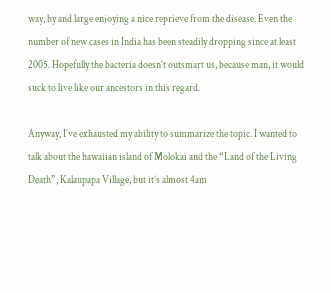way, by and large enjoying a nice reprieve from the disease. Even the number of new cases in India has been steadily dropping since at least 2005. Hopefully the bacteria doesn’t outsmart us, because man, it would suck to live like our ancestors in this regard.

Anyway, I’ve exhausted my ability to summarize the topic. I wanted to talk about the hawaiian island of Molokai and the “Land of the Living Death”, Kalaupapa Village, but it’s almost 4am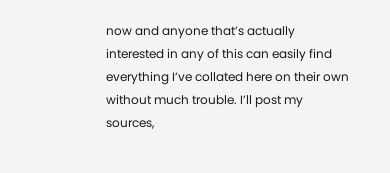now and anyone that’s actually interested in any of this can easily find everything I’ve collated here on their own without much trouble. I’ll post my sources,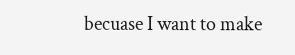becuase I want to make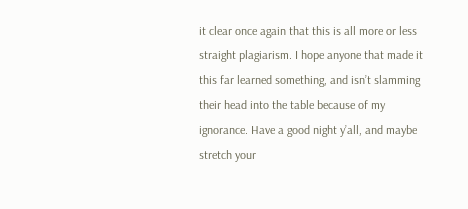it clear once again that this is all more or less straight plagiarism. I hope anyone that made it this far learned something, and isn’t slamming their head into the table because of my ignorance. Have a good night y’all, and maybe stretch your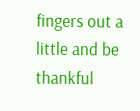fingers out a little and be thankful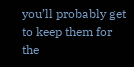you’ll probably get to keep them for the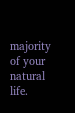majority of your natural life.